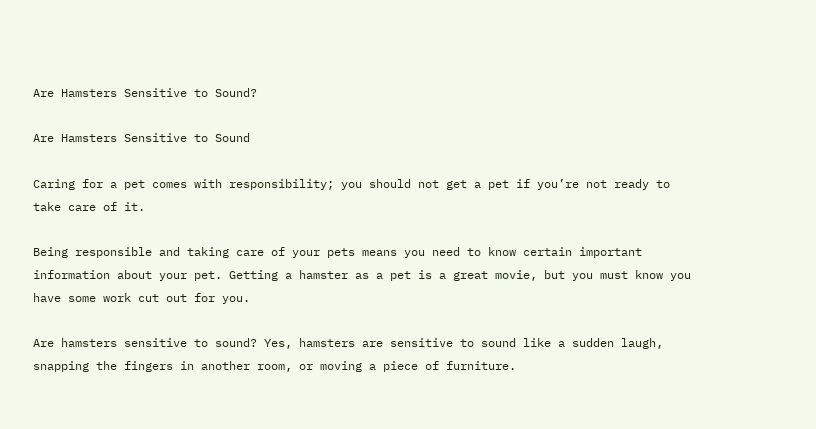Are Hamsters Sensitive to Sound?

Are Hamsters Sensitive to Sound

Caring for a pet comes with responsibility; you should not get a pet if you’re not ready to take care of it.

Being responsible and taking care of your pets means you need to know certain important information about your pet. Getting a hamster as a pet is a great movie, but you must know you have some work cut out for you.

Are hamsters sensitive to sound? Yes, hamsters are sensitive to sound like a sudden laugh, snapping the fingers in another room, or moving a piece of furniture.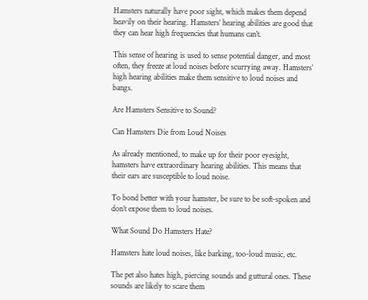Hamsters naturally have poor sight, which makes them depend heavily on their hearing. Hamsters’ hearing abilities are good that they can hear high frequencies that humans can’t.

This sense of hearing is used to sense potential danger, and most often, they freeze at loud noises before scurrying away. Hamsters’ high hearing abilities make them sensitive to loud noises and bangs.

Are Hamsters Sensitive to Sound?

Can Hamsters Die from Loud Noises

As already mentioned, to make up for their poor eyesight, hamsters have extraordinary hearing abilities. This means that their ears are susceptible to loud noise.

To bond better with your hamster, be sure to be soft-spoken and don’t expose them to loud noises.

What Sound Do Hamsters Hate?

Hamsters hate loud noises, like barking, too-loud music, etc.

The pet also hates high, piercing sounds and guttural ones. These sounds are likely to scare them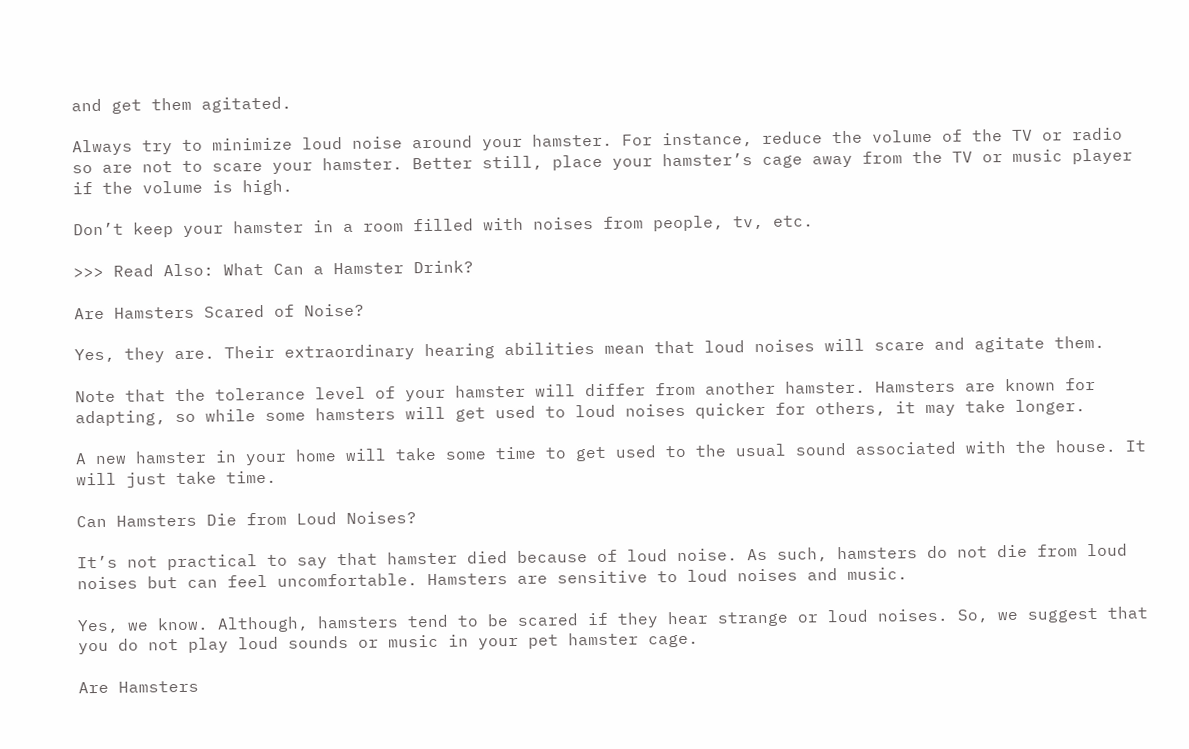and get them agitated.

Always try to minimize loud noise around your hamster. For instance, reduce the volume of the TV or radio so are not to scare your hamster. Better still, place your hamster’s cage away from the TV or music player if the volume is high.

Don’t keep your hamster in a room filled with noises from people, tv, etc.

>>> Read Also: What Can a Hamster Drink?

Are Hamsters Scared of Noise?

Yes, they are. Their extraordinary hearing abilities mean that loud noises will scare and agitate them.

Note that the tolerance level of your hamster will differ from another hamster. Hamsters are known for adapting, so while some hamsters will get used to loud noises quicker for others, it may take longer.

A new hamster in your home will take some time to get used to the usual sound associated with the house. It will just take time.

Can Hamsters Die from Loud Noises?

It’s not practical to say that hamster died because of loud noise. As such, hamsters do not die from loud noises but can feel uncomfortable. Hamsters are sensitive to loud noises and music.

Yes, we know. Although, hamsters tend to be scared if they hear strange or loud noises. So, we suggest that you do not play loud sounds or music in your pet hamster cage.

Are Hamsters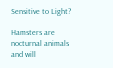Sensitive to Light?

Hamsters are nocturnal animals and will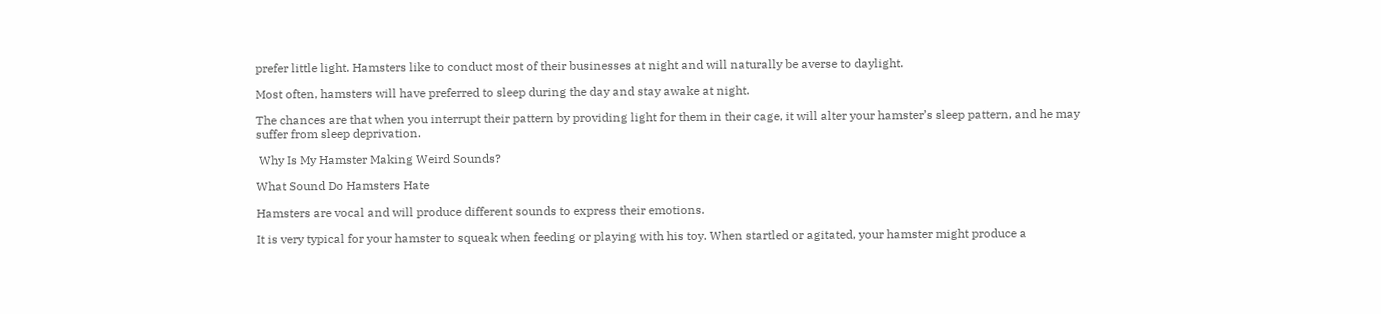prefer little light. Hamsters like to conduct most of their businesses at night and will naturally be averse to daylight.

Most often, hamsters will have preferred to sleep during the day and stay awake at night.

The chances are that when you interrupt their pattern by providing light for them in their cage, it will alter your hamster’s sleep pattern, and he may suffer from sleep deprivation.

 Why Is My Hamster Making Weird Sounds?

What Sound Do Hamsters Hate

Hamsters are vocal and will produce different sounds to express their emotions.

It is very typical for your hamster to squeak when feeding or playing with his toy. When startled or agitated, your hamster might produce a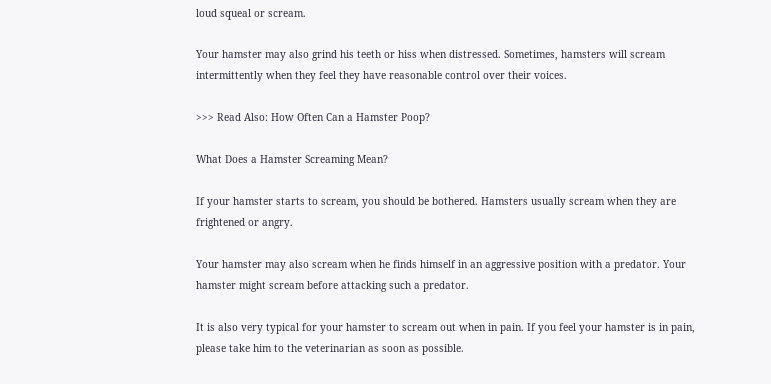loud squeal or scream.

Your hamster may also grind his teeth or hiss when distressed. Sometimes, hamsters will scream intermittently when they feel they have reasonable control over their voices.

>>> Read Also: How Often Can a Hamster Poop?

What Does a Hamster Screaming Mean?

If your hamster starts to scream, you should be bothered. Hamsters usually scream when they are frightened or angry.

Your hamster may also scream when he finds himself in an aggressive position with a predator. Your hamster might scream before attacking such a predator.

It is also very typical for your hamster to scream out when in pain. If you feel your hamster is in pain, please take him to the veterinarian as soon as possible.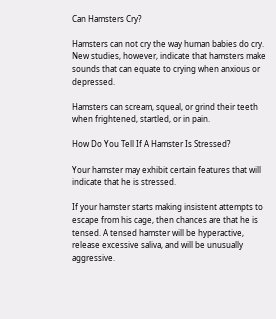Can Hamsters Cry?

Hamsters can not cry the way human babies do cry. New studies, however, indicate that hamsters make sounds that can equate to crying when anxious or depressed.

Hamsters can scream, squeal, or grind their teeth when frightened, startled, or in pain.

How Do You Tell If A Hamster Is Stressed?

Your hamster may exhibit certain features that will indicate that he is stressed.

If your hamster starts making insistent attempts to escape from his cage, then chances are that he is tensed. A tensed hamster will be hyperactive, release excessive saliva, and will be unusually aggressive.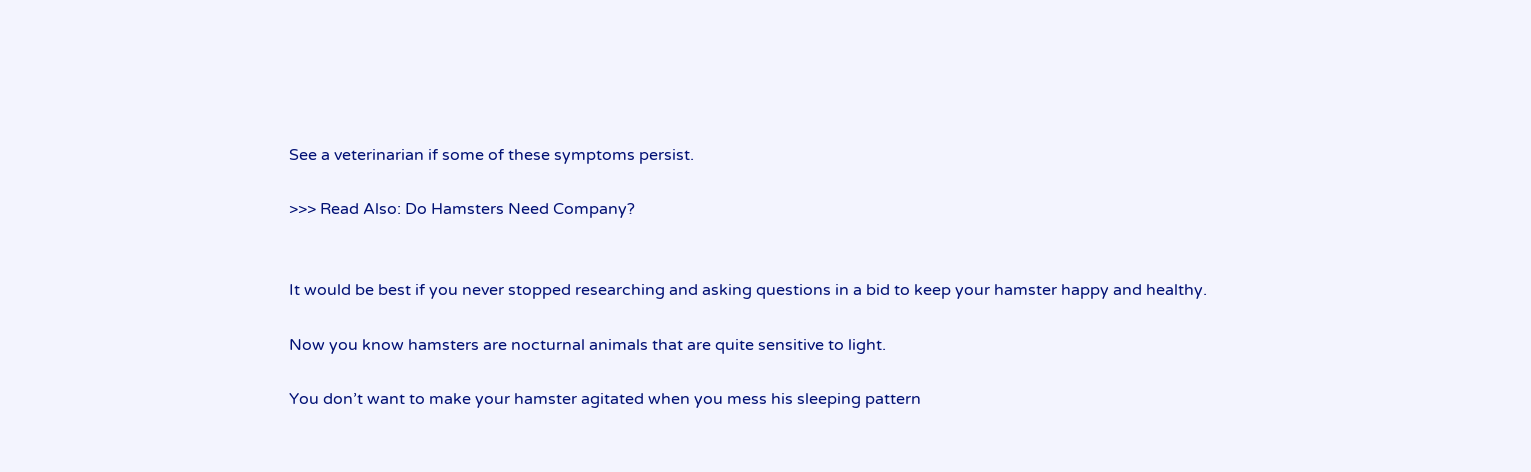See a veterinarian if some of these symptoms persist.

>>> Read Also: Do Hamsters Need Company?


It would be best if you never stopped researching and asking questions in a bid to keep your hamster happy and healthy.

Now you know hamsters are nocturnal animals that are quite sensitive to light.

You don’t want to make your hamster agitated when you mess his sleeping pattern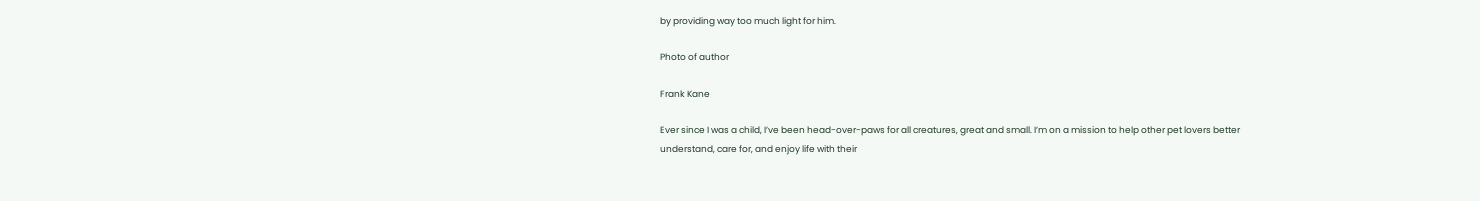by providing way too much light for him.

Photo of author

Frank Kane

Ever since I was a child, I’ve been head-over-paws for all creatures, great and small. I’m on a mission to help other pet lovers better understand, care for, and enjoy life with their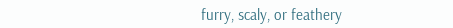furry, scaly, or feathery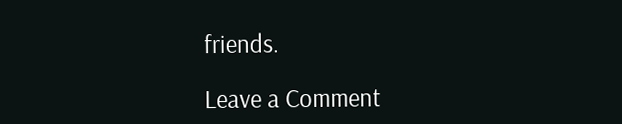friends.

Leave a Comment